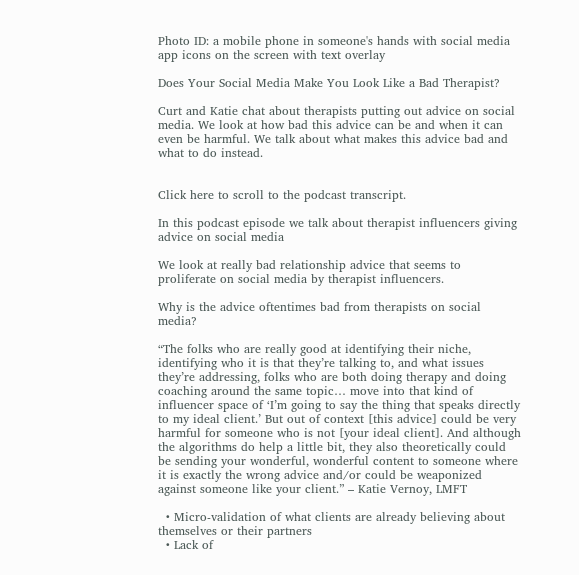Photo ID: a mobile phone in someone's hands with social media app icons on the screen with text overlay

Does Your Social Media Make You Look Like a Bad Therapist?

Curt and Katie chat about therapists putting out advice on social media. We look at how bad this advice can be and when it can even be harmful. We talk about what makes this advice bad and what to do instead.


Click here to scroll to the podcast transcript.

In this podcast episode we talk about therapist influencers giving advice on social media

We look at really bad relationship advice that seems to proliferate on social media by therapist influencers.

Why is the advice oftentimes bad from therapists on social media?

“The folks who are really good at identifying their niche, identifying who it is that they’re talking to, and what issues they’re addressing, folks who are both doing therapy and doing coaching around the same topic… move into that kind of influencer space of ‘I’m going to say the thing that speaks directly to my ideal client.’ But out of context [this advice] could be very harmful for someone who is not [your ideal client]. And although the algorithms do help a little bit, they also theoretically could be sending your wonderful, wonderful content to someone where it is exactly the wrong advice and/or could be weaponized against someone like your client.” – Katie Vernoy, LMFT

  • Micro-validation of what clients are already believing about themselves or their partners
  • Lack of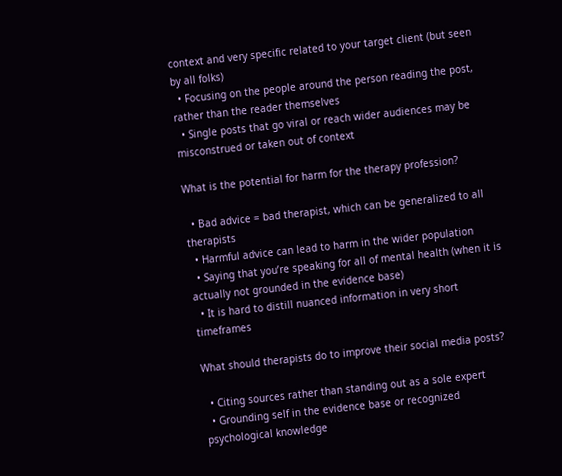context and very specific related to your target client (but seen by all folks)
  • Focusing on the people around the person reading the post, rather than the reader themselves
  • Single posts that go viral or reach wider audiences may be misconstrued or taken out of context

What is the potential for harm for the therapy profession?

  • Bad advice = bad therapist, which can be generalized to all therapists
  • Harmful advice can lead to harm in the wider population
  • Saying that you’re speaking for all of mental health (when it is actually not grounded in the evidence base)
  • It is hard to distill nuanced information in very short timeframes

What should therapists do to improve their social media posts?

  • Citing sources rather than standing out as a sole expert
  • Grounding self in the evidence base or recognized psychological knowledge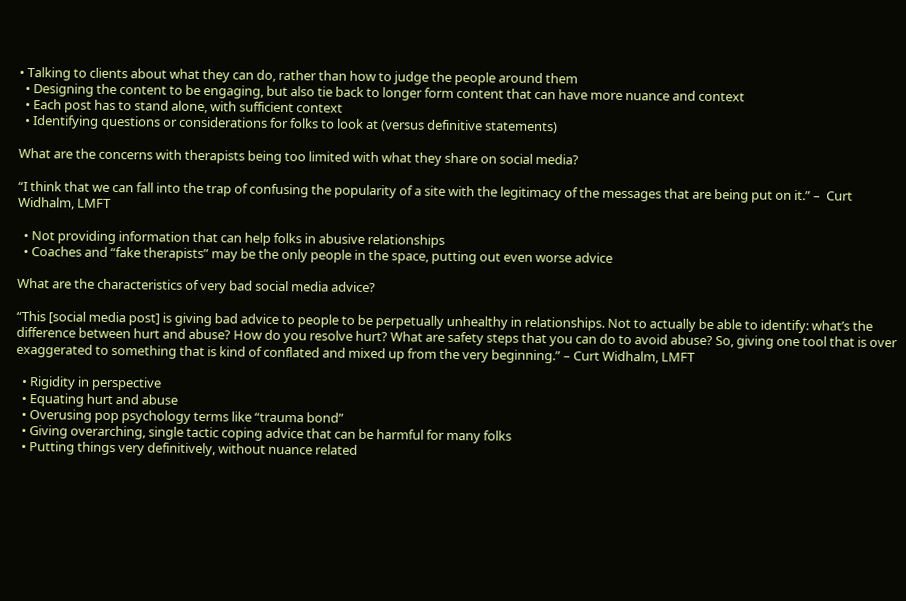• Talking to clients about what they can do, rather than how to judge the people around them
  • Designing the content to be engaging, but also tie back to longer form content that can have more nuance and context
  • Each post has to stand alone, with sufficient context
  • Identifying questions or considerations for folks to look at (versus definitive statements)

What are the concerns with therapists being too limited with what they share on social media?

“I think that we can fall into the trap of confusing the popularity of a site with the legitimacy of the messages that are being put on it.” –  Curt Widhalm, LMFT

  • Not providing information that can help folks in abusive relationships
  • Coaches and “fake therapists” may be the only people in the space, putting out even worse advice

What are the characteristics of very bad social media advice?

“This [social media post] is giving bad advice to people to be perpetually unhealthy in relationships. Not to actually be able to identify: what’s the difference between hurt and abuse? How do you resolve hurt? What are safety steps that you can do to avoid abuse? So, giving one tool that is over exaggerated to something that is kind of conflated and mixed up from the very beginning.” – Curt Widhalm, LMFT

  • Rigidity in perspective
  • Equating hurt and abuse
  • Overusing pop psychology terms like “trauma bond”
  • Giving overarching, single tactic coping advice that can be harmful for many folks
  • Putting things very definitively, without nuance related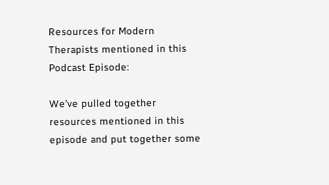Resources for Modern Therapists mentioned in this Podcast Episode:

We’ve pulled together resources mentioned in this episode and put together some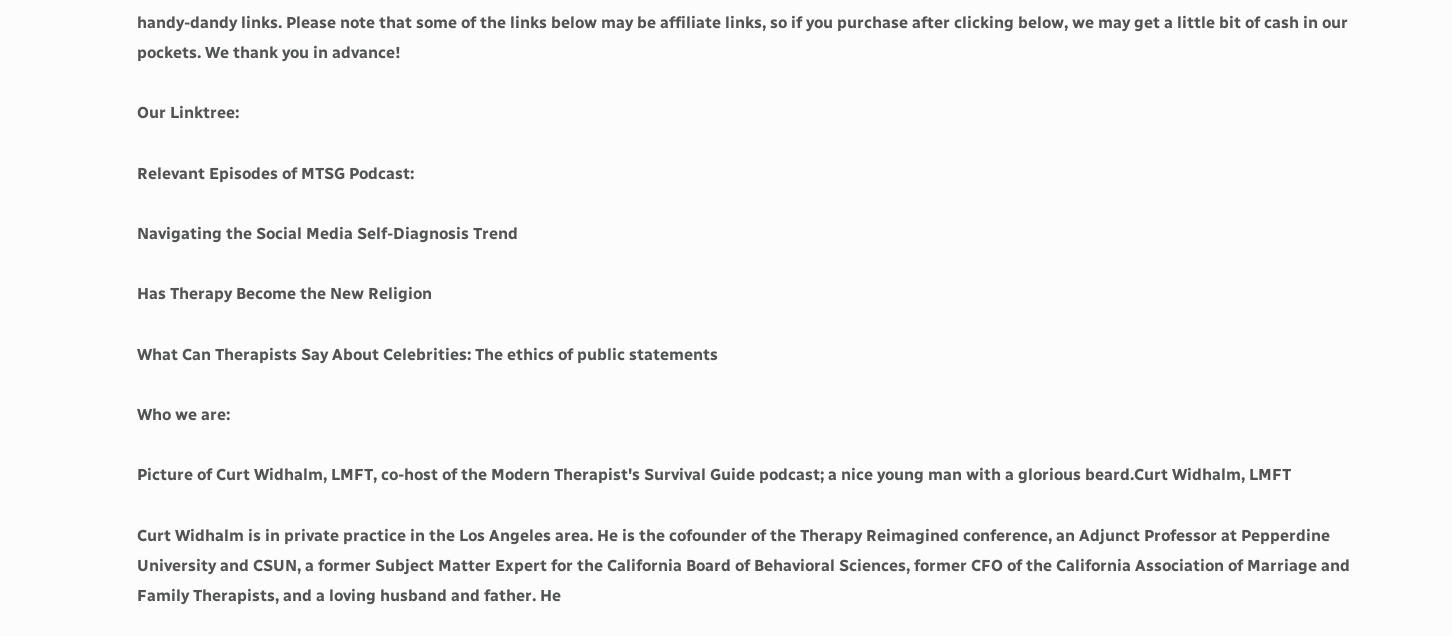handy-dandy links. Please note that some of the links below may be affiliate links, so if you purchase after clicking below, we may get a little bit of cash in our pockets. We thank you in advance!

Our Linktree:

Relevant Episodes of MTSG Podcast:

Navigating the Social Media Self-Diagnosis Trend

Has Therapy Become the New Religion

What Can Therapists Say About Celebrities: The ethics of public statements

Who we are:

Picture of Curt Widhalm, LMFT, co-host of the Modern Therapist's Survival Guide podcast; a nice young man with a glorious beard.Curt Widhalm, LMFT

Curt Widhalm is in private practice in the Los Angeles area. He is the cofounder of the Therapy Reimagined conference, an Adjunct Professor at Pepperdine University and CSUN, a former Subject Matter Expert for the California Board of Behavioral Sciences, former CFO of the California Association of Marriage and Family Therapists, and a loving husband and father. He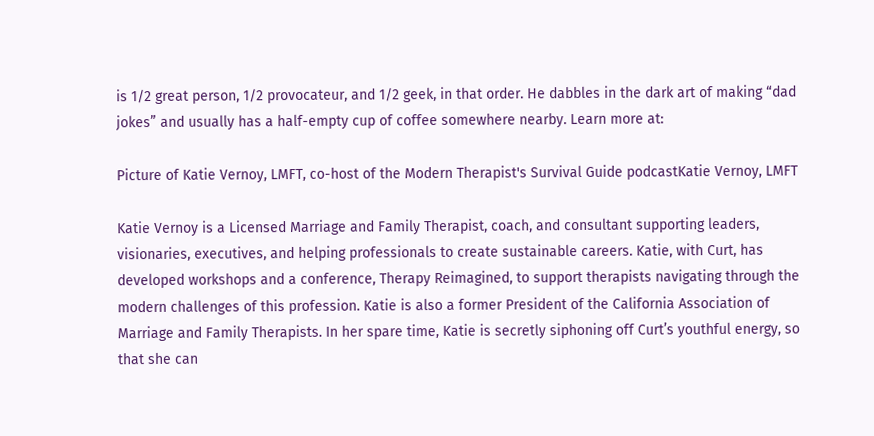is 1/2 great person, 1/2 provocateur, and 1/2 geek, in that order. He dabbles in the dark art of making “dad jokes” and usually has a half-empty cup of coffee somewhere nearby. Learn more at:

Picture of Katie Vernoy, LMFT, co-host of the Modern Therapist's Survival Guide podcastKatie Vernoy, LMFT

Katie Vernoy is a Licensed Marriage and Family Therapist, coach, and consultant supporting leaders, visionaries, executives, and helping professionals to create sustainable careers. Katie, with Curt, has developed workshops and a conference, Therapy Reimagined, to support therapists navigating through the modern challenges of this profession. Katie is also a former President of the California Association of Marriage and Family Therapists. In her spare time, Katie is secretly siphoning off Curt’s youthful energy, so that she can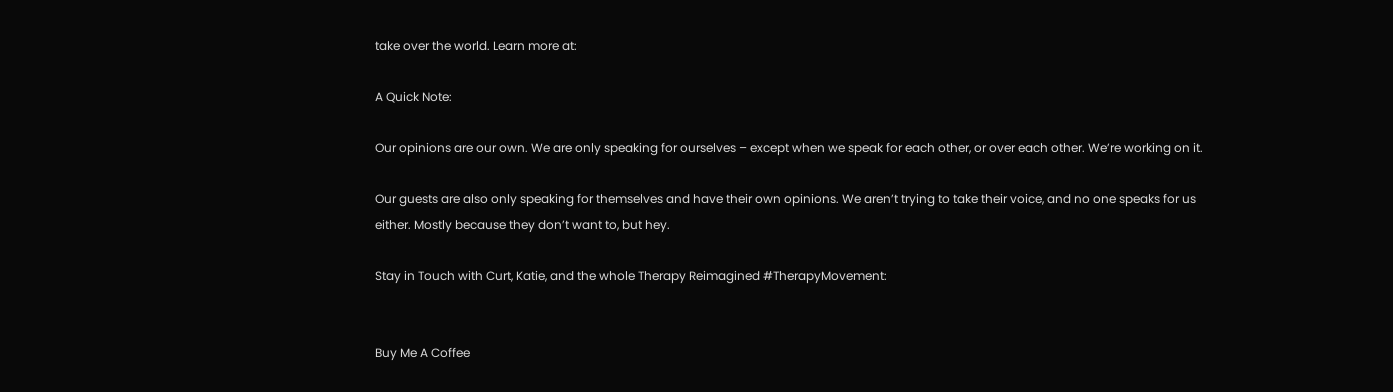take over the world. Learn more at:

A Quick Note:

Our opinions are our own. We are only speaking for ourselves – except when we speak for each other, or over each other. We’re working on it.

Our guests are also only speaking for themselves and have their own opinions. We aren’t trying to take their voice, and no one speaks for us either. Mostly because they don’t want to, but hey.

Stay in Touch with Curt, Katie, and the whole Therapy Reimagined #TherapyMovement:


Buy Me A Coffee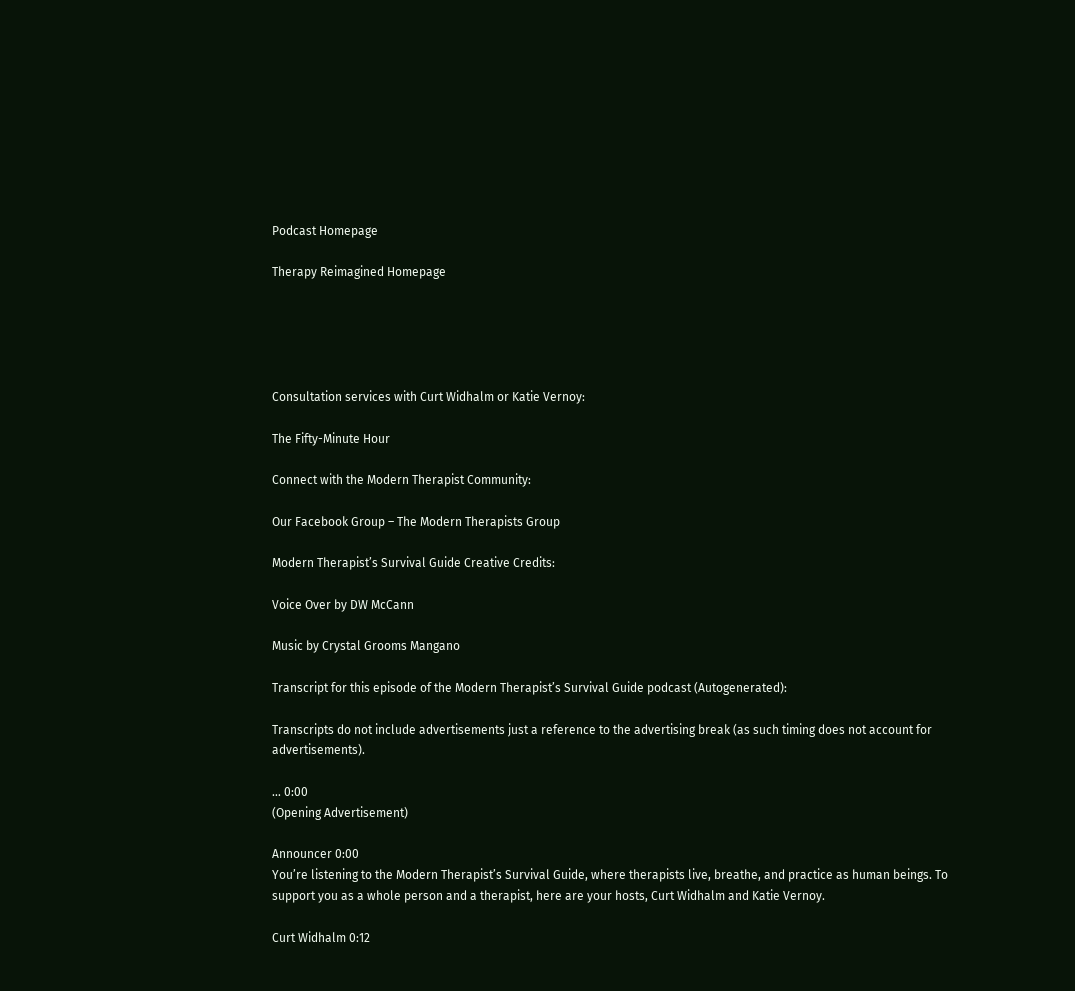Podcast Homepage

Therapy Reimagined Homepage





Consultation services with Curt Widhalm or Katie Vernoy:

The Fifty-Minute Hour

Connect with the Modern Therapist Community:

Our Facebook Group – The Modern Therapists Group

Modern Therapist’s Survival Guide Creative Credits:

Voice Over by DW McCann

Music by Crystal Grooms Mangano

Transcript for this episode of the Modern Therapist’s Survival Guide podcast (Autogenerated):

Transcripts do not include advertisements just a reference to the advertising break (as such timing does not account for advertisements).

… 0:00
(Opening Advertisement)

Announcer 0:00
You’re listening to the Modern Therapist’s Survival Guide, where therapists live, breathe, and practice as human beings. To support you as a whole person and a therapist, here are your hosts, Curt Widhalm and Katie Vernoy.

Curt Widhalm 0:12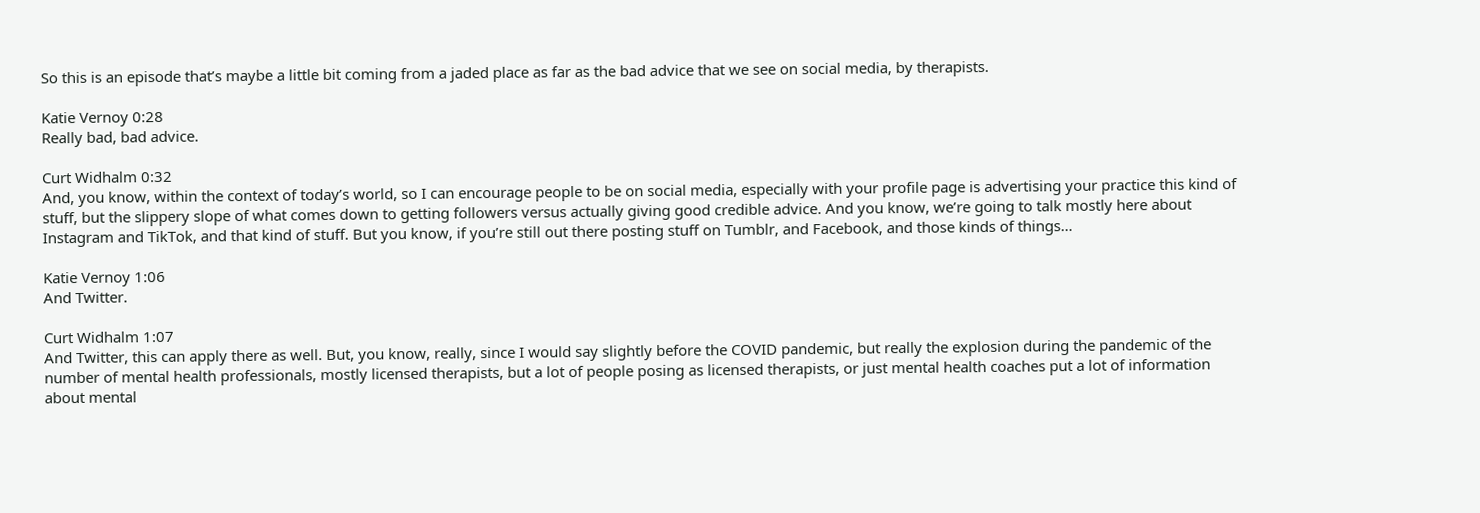So this is an episode that’s maybe a little bit coming from a jaded place as far as the bad advice that we see on social media, by therapists.

Katie Vernoy 0:28
Really bad, bad advice.

Curt Widhalm 0:32
And, you know, within the context of today’s world, so I can encourage people to be on social media, especially with your profile page is advertising your practice this kind of stuff, but the slippery slope of what comes down to getting followers versus actually giving good credible advice. And you know, we’re going to talk mostly here about Instagram and TikTok, and that kind of stuff. But you know, if you’re still out there posting stuff on Tumblr, and Facebook, and those kinds of things…

Katie Vernoy 1:06
And Twitter.

Curt Widhalm 1:07
And Twitter, this can apply there as well. But, you know, really, since I would say slightly before the COVID pandemic, but really the explosion during the pandemic of the number of mental health professionals, mostly licensed therapists, but a lot of people posing as licensed therapists, or just mental health coaches put a lot of information about mental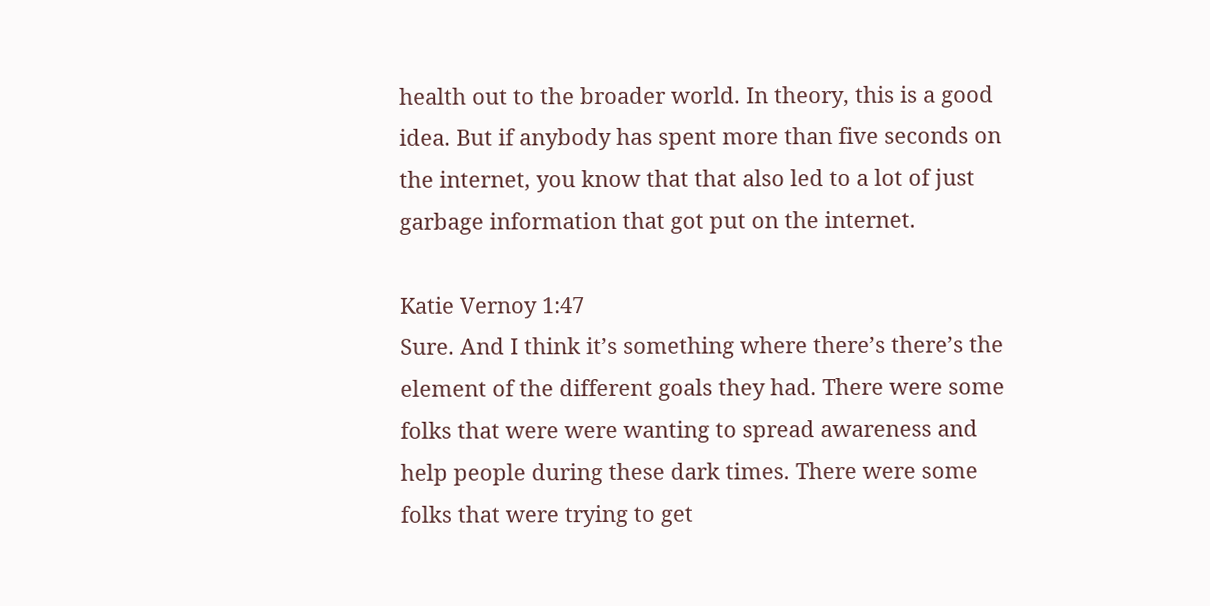health out to the broader world. In theory, this is a good idea. But if anybody has spent more than five seconds on the internet, you know that that also led to a lot of just garbage information that got put on the internet.

Katie Vernoy 1:47
Sure. And I think it’s something where there’s there’s the element of the different goals they had. There were some folks that were were wanting to spread awareness and help people during these dark times. There were some folks that were trying to get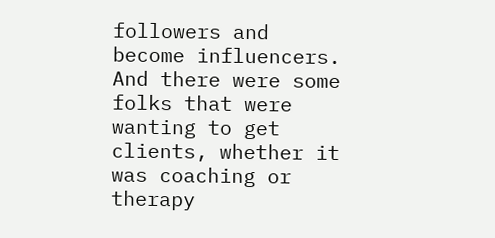followers and become influencers. And there were some folks that were wanting to get clients, whether it was coaching or therapy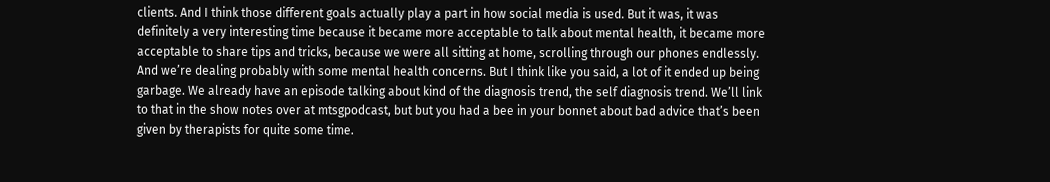clients. And I think those different goals actually play a part in how social media is used. But it was, it was definitely a very interesting time because it became more acceptable to talk about mental health, it became more acceptable to share tips and tricks, because we were all sitting at home, scrolling through our phones endlessly. And we’re dealing probably with some mental health concerns. But I think like you said, a lot of it ended up being garbage. We already have an episode talking about kind of the diagnosis trend, the self diagnosis trend. We’ll link to that in the show notes over at mtsgpodcast, but but you had a bee in your bonnet about bad advice that’s been given by therapists for quite some time.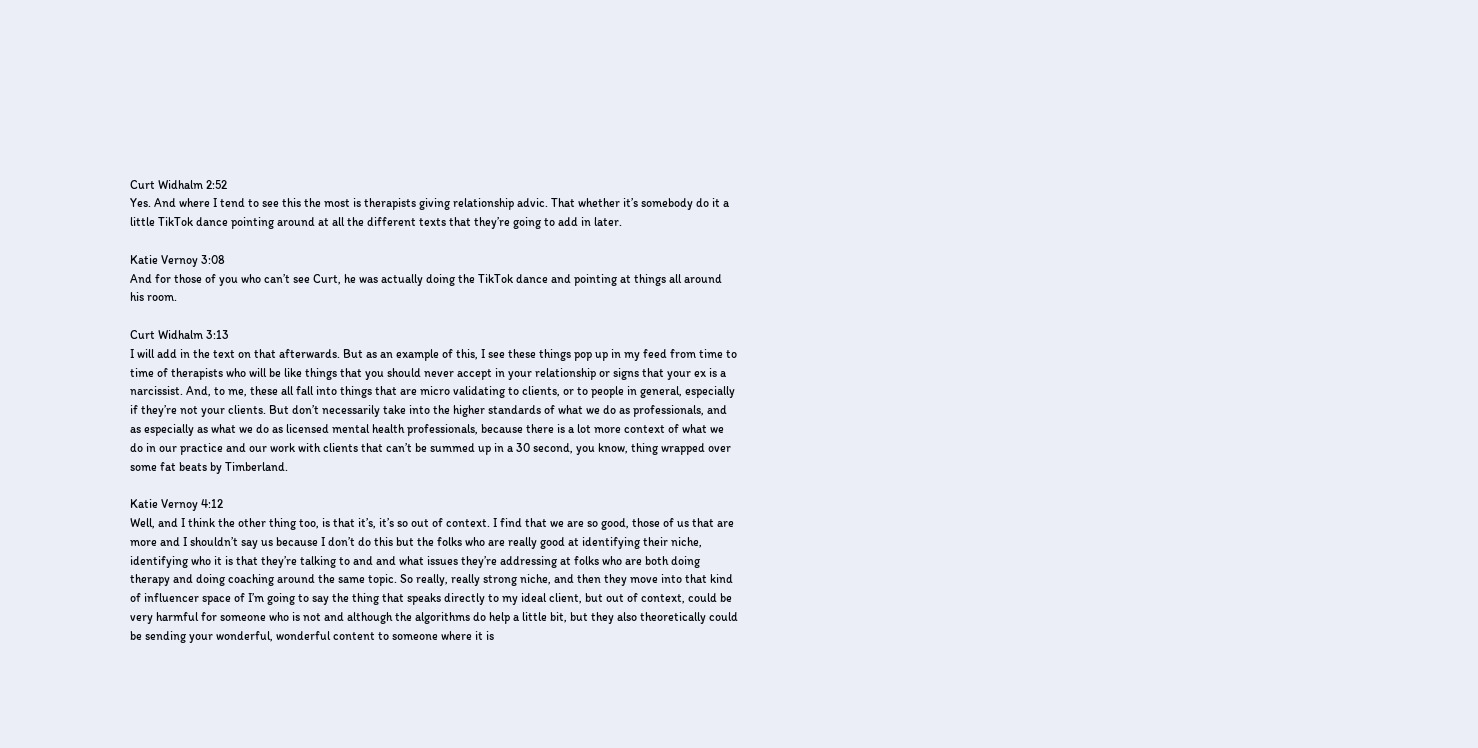Curt Widhalm 2:52
Yes. And where I tend to see this the most is therapists giving relationship advic. That whether it’s somebody do it a little TikTok dance pointing around at all the different texts that they’re going to add in later.

Katie Vernoy 3:08
And for those of you who can’t see Curt, he was actually doing the TikTok dance and pointing at things all around his room.

Curt Widhalm 3:13
I will add in the text on that afterwards. But as an example of this, I see these things pop up in my feed from time to time of therapists who will be like things that you should never accept in your relationship or signs that your ex is a narcissist. And, to me, these all fall into things that are micro validating to clients, or to people in general, especially if they’re not your clients. But don’t necessarily take into the higher standards of what we do as professionals, and as especially as what we do as licensed mental health professionals, because there is a lot more context of what we do in our practice and our work with clients that can’t be summed up in a 30 second, you know, thing wrapped over some fat beats by Timberland.

Katie Vernoy 4:12
Well, and I think the other thing too, is that it’s, it’s so out of context. I find that we are so good, those of us that are more and I shouldn’t say us because I don’t do this but the folks who are really good at identifying their niche, identifying who it is that they’re talking to and and what issues they’re addressing at folks who are both doing therapy and doing coaching around the same topic. So really, really strong niche, and then they move into that kind of influencer space of I’m going to say the thing that speaks directly to my ideal client, but out of context, could be very harmful for someone who is not and although the algorithms do help a little bit, but they also theoretically could be sending your wonderful, wonderful content to someone where it is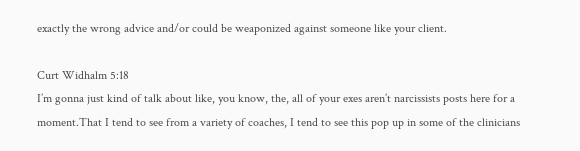exactly the wrong advice and/or could be weaponized against someone like your client.

Curt Widhalm 5:18
I’m gonna just kind of talk about like, you know, the, all of your exes aren’t narcissists posts here for a moment.That I tend to see from a variety of coaches, I tend to see this pop up in some of the clinicians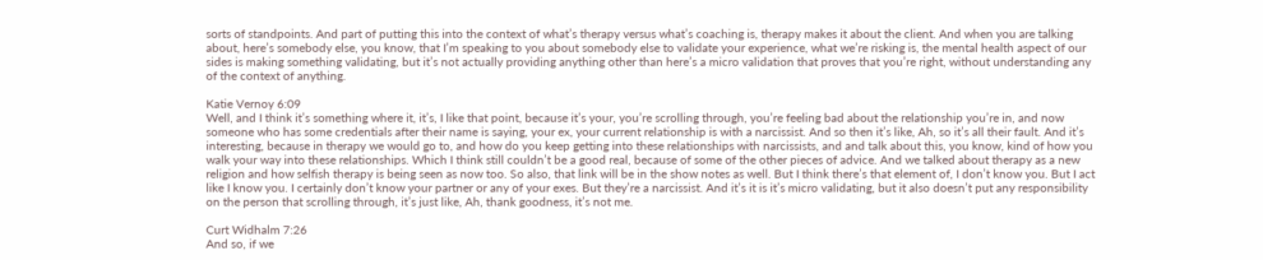sorts of standpoints. And part of putting this into the context of what’s therapy versus what’s coaching is, therapy makes it about the client. And when you are talking about, here’s somebody else, you know, that I’m speaking to you about somebody else to validate your experience, what we’re risking is, the mental health aspect of our sides is making something validating, but it’s not actually providing anything other than here’s a micro validation that proves that you’re right, without understanding any of the context of anything.

Katie Vernoy 6:09
Well, and I think it’s something where it, it’s, I like that point, because it’s your, you’re scrolling through, you’re feeling bad about the relationship you’re in, and now someone who has some credentials after their name is saying, your ex, your current relationship is with a narcissist. And so then it’s like, Ah, so it’s all their fault. And it’s interesting, because in therapy we would go to, and how do you keep getting into these relationships with narcissists, and and talk about this, you know, kind of how you walk your way into these relationships. Which I think still couldn’t be a good real, because of some of the other pieces of advice. And we talked about therapy as a new religion and how selfish therapy is being seen as now too. So also, that link will be in the show notes as well. But I think there’s that element of, I don’t know you. But I act like I know you. I certainly don’t know your partner or any of your exes. But they’re a narcissist. And it’s it is it’s micro validating, but it also doesn’t put any responsibility on the person that scrolling through, it’s just like, Ah, thank goodness, it’s not me.

Curt Widhalm 7:26
And so, if we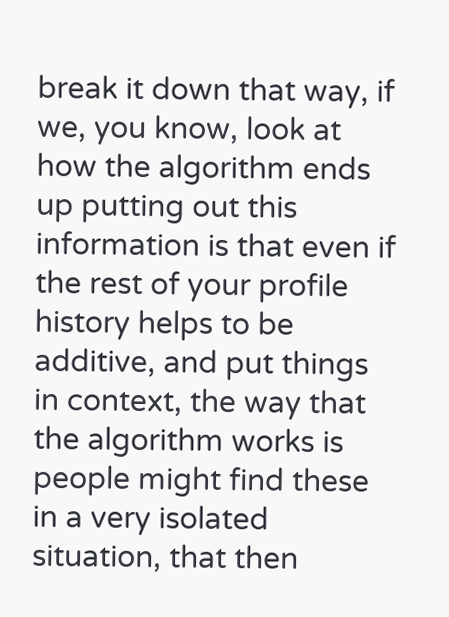break it down that way, if we, you know, look at how the algorithm ends up putting out this information is that even if the rest of your profile history helps to be additive, and put things in context, the way that the algorithm works is people might find these in a very isolated situation, that then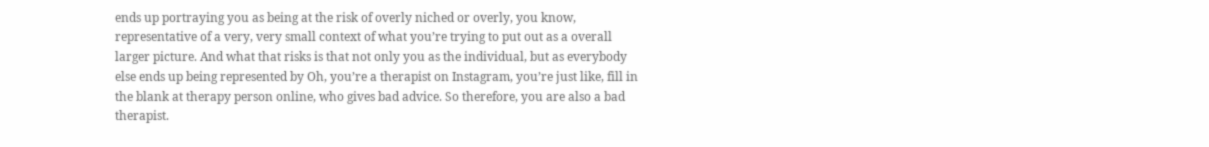ends up portraying you as being at the risk of overly niched or overly, you know, representative of a very, very small context of what you’re trying to put out as a overall larger picture. And what that risks is that not only you as the individual, but as everybody else ends up being represented by Oh, you’re a therapist on Instagram, you’re just like, fill in the blank at therapy person online, who gives bad advice. So therefore, you are also a bad therapist.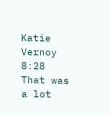Katie Vernoy 8:28
That was a lot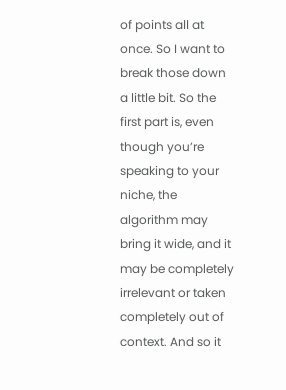of points all at once. So I want to break those down a little bit. So the first part is, even though you’re speaking to your niche, the algorithm may bring it wide, and it may be completely irrelevant or taken completely out of context. And so it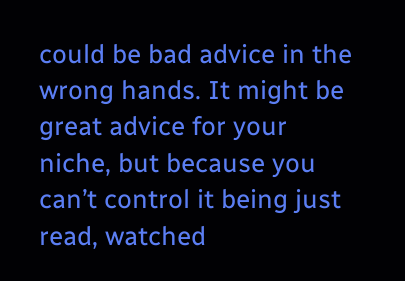could be bad advice in the wrong hands. It might be great advice for your niche, but because you can’t control it being just read, watched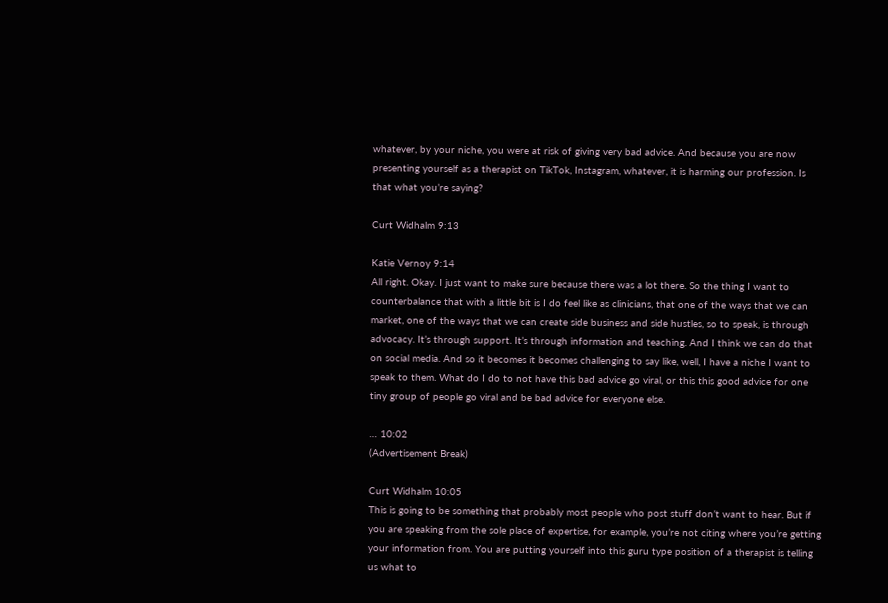whatever, by your niche, you were at risk of giving very bad advice. And because you are now presenting yourself as a therapist on TikTok, Instagram, whatever, it is harming our profession. Is that what you’re saying?

Curt Widhalm 9:13

Katie Vernoy 9:14
All right. Okay. I just want to make sure because there was a lot there. So the thing I want to counterbalance that with a little bit is I do feel like as clinicians, that one of the ways that we can market, one of the ways that we can create side business and side hustles, so to speak, is through advocacy. It’s through support. It’s through information and teaching. And I think we can do that on social media. And so it becomes it becomes challenging to say like, well, I have a niche I want to speak to them. What do I do to not have this bad advice go viral, or this this good advice for one tiny group of people go viral and be bad advice for everyone else.

… 10:02
(Advertisement Break)

Curt Widhalm 10:05
This is going to be something that probably most people who post stuff don’t want to hear. But if you are speaking from the sole place of expertise, for example, you’re not citing where you’re getting your information from. You are putting yourself into this guru type position of a therapist is telling us what to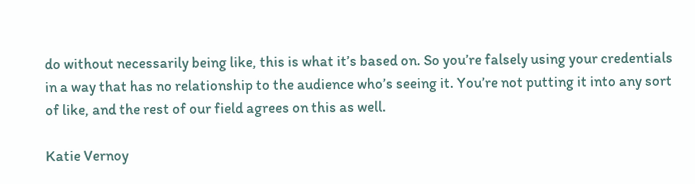do without necessarily being like, this is what it’s based on. So you’re falsely using your credentials in a way that has no relationship to the audience who’s seeing it. You’re not putting it into any sort of like, and the rest of our field agrees on this as well.

Katie Vernoy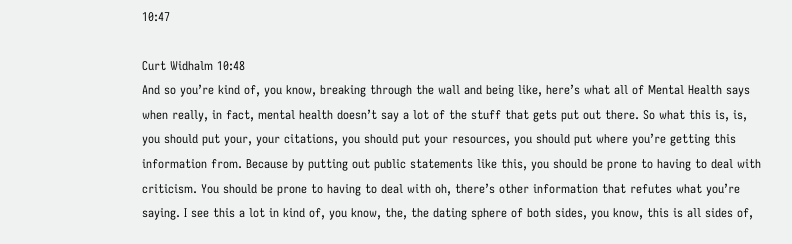10:47

Curt Widhalm 10:48
And so you’re kind of, you know, breaking through the wall and being like, here’s what all of Mental Health says when really, in fact, mental health doesn’t say a lot of the stuff that gets put out there. So what this is, is, you should put your, your citations, you should put your resources, you should put where you’re getting this information from. Because by putting out public statements like this, you should be prone to having to deal with criticism. You should be prone to having to deal with oh, there’s other information that refutes what you’re saying. I see this a lot in kind of, you know, the, the dating sphere of both sides, you know, this is all sides of,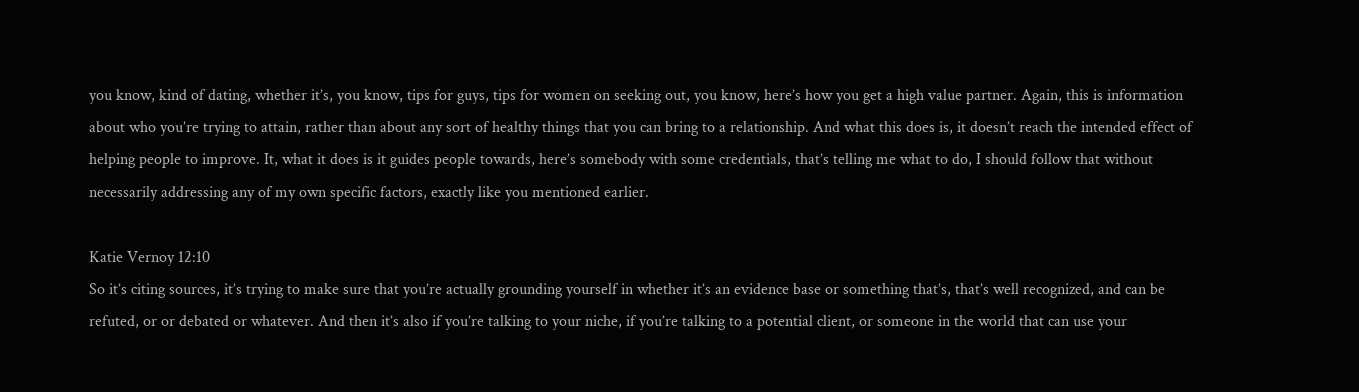you know, kind of dating, whether it’s, you know, tips for guys, tips for women on seeking out, you know, here’s how you get a high value partner. Again, this is information about who you’re trying to attain, rather than about any sort of healthy things that you can bring to a relationship. And what this does is, it doesn’t reach the intended effect of helping people to improve. It, what it does is it guides people towards, here’s somebody with some credentials, that’s telling me what to do, I should follow that without necessarily addressing any of my own specific factors, exactly like you mentioned earlier.

Katie Vernoy 12:10
So it’s citing sources, it’s trying to make sure that you’re actually grounding yourself in whether it’s an evidence base or something that’s, that’s well recognized, and can be refuted, or or debated or whatever. And then it’s also if you’re talking to your niche, if you’re talking to a potential client, or someone in the world that can use your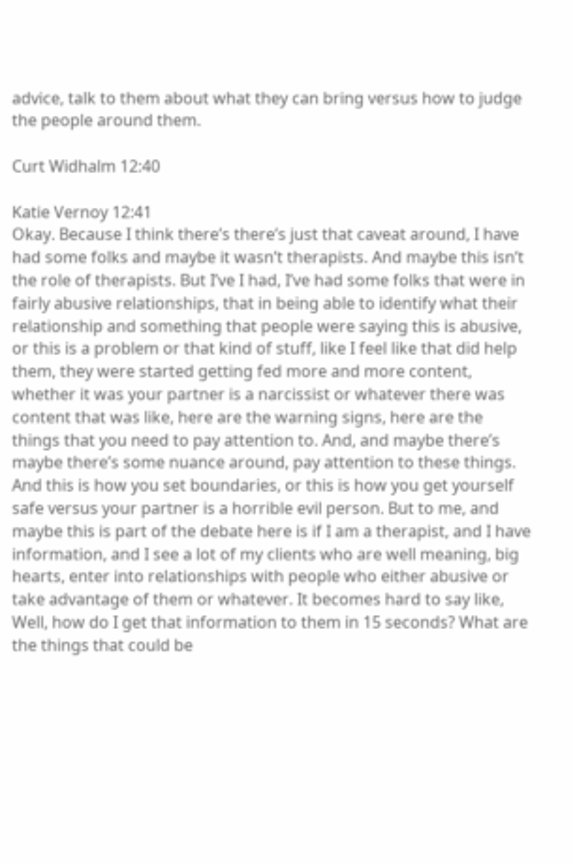advice, talk to them about what they can bring versus how to judge the people around them.

Curt Widhalm 12:40

Katie Vernoy 12:41
Okay. Because I think there’s there’s just that caveat around, I have had some folks and maybe it wasn’t therapists. And maybe this isn’t the role of therapists. But I’ve I had, I’ve had some folks that were in fairly abusive relationships, that in being able to identify what their relationship and something that people were saying this is abusive, or this is a problem or that kind of stuff, like I feel like that did help them, they were started getting fed more and more content, whether it was your partner is a narcissist or whatever there was content that was like, here are the warning signs, here are the things that you need to pay attention to. And, and maybe there’s maybe there’s some nuance around, pay attention to these things. And this is how you set boundaries, or this is how you get yourself safe versus your partner is a horrible evil person. But to me, and maybe this is part of the debate here is if I am a therapist, and I have information, and I see a lot of my clients who are well meaning, big hearts, enter into relationships with people who either abusive or take advantage of them or whatever. It becomes hard to say like, Well, how do I get that information to them in 15 seconds? What are the things that could be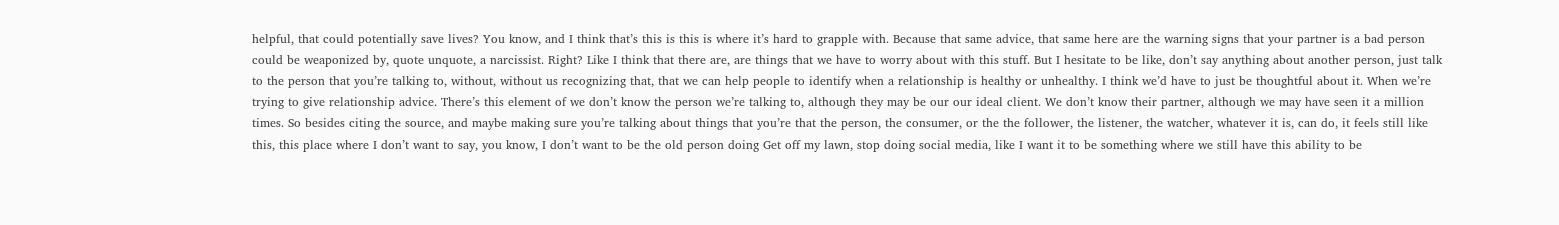helpful, that could potentially save lives? You know, and I think that’s this is this is where it’s hard to grapple with. Because that same advice, that same here are the warning signs that your partner is a bad person could be weaponized by, quote unquote, a narcissist. Right? Like I think that there are, are things that we have to worry about with this stuff. But I hesitate to be like, don’t say anything about another person, just talk to the person that you’re talking to, without, without us recognizing that, that we can help people to identify when a relationship is healthy or unhealthy. I think we’d have to just be thoughtful about it. When we’re trying to give relationship advice. There’s this element of we don’t know the person we’re talking to, although they may be our our ideal client. We don’t know their partner, although we may have seen it a million times. So besides citing the source, and maybe making sure you’re talking about things that you’re that the person, the consumer, or the the follower, the listener, the watcher, whatever it is, can do, it feels still like this, this place where I don’t want to say, you know, I don’t want to be the old person doing Get off my lawn, stop doing social media, like I want it to be something where we still have this ability to be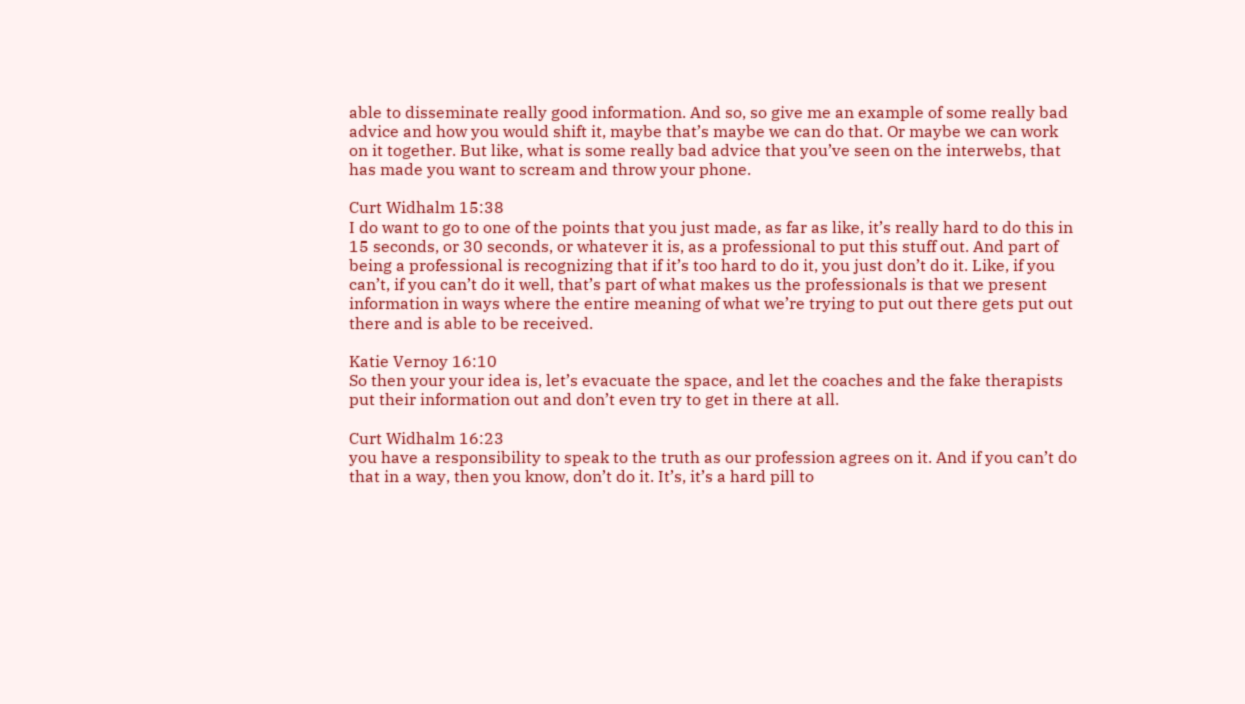able to disseminate really good information. And so, so give me an example of some really bad advice and how you would shift it, maybe that’s maybe we can do that. Or maybe we can work on it together. But like, what is some really bad advice that you’ve seen on the interwebs, that has made you want to scream and throw your phone.

Curt Widhalm 15:38
I do want to go to one of the points that you just made, as far as like, it’s really hard to do this in 15 seconds, or 30 seconds, or whatever it is, as a professional to put this stuff out. And part of being a professional is recognizing that if it’s too hard to do it, you just don’t do it. Like, if you can’t, if you can’t do it well, that’s part of what makes us the professionals is that we present information in ways where the entire meaning of what we’re trying to put out there gets put out there and is able to be received.

Katie Vernoy 16:10
So then your your idea is, let’s evacuate the space, and let the coaches and the fake therapists put their information out and don’t even try to get in there at all.

Curt Widhalm 16:23
you have a responsibility to speak to the truth as our profession agrees on it. And if you can’t do that in a way, then you know, don’t do it. It’s, it’s a hard pill to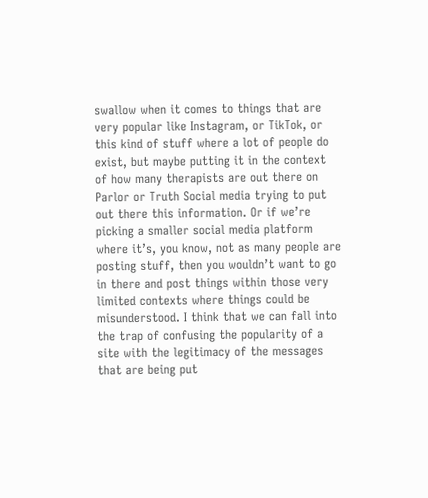swallow when it comes to things that are very popular like Instagram, or TikTok, or this kind of stuff where a lot of people do exist, but maybe putting it in the context of how many therapists are out there on Parlor or Truth Social media trying to put out there this information. Or if we’re picking a smaller social media platform where it’s, you know, not as many people are posting stuff, then you wouldn’t want to go in there and post things within those very limited contexts where things could be misunderstood. I think that we can fall into the trap of confusing the popularity of a site with the legitimacy of the messages that are being put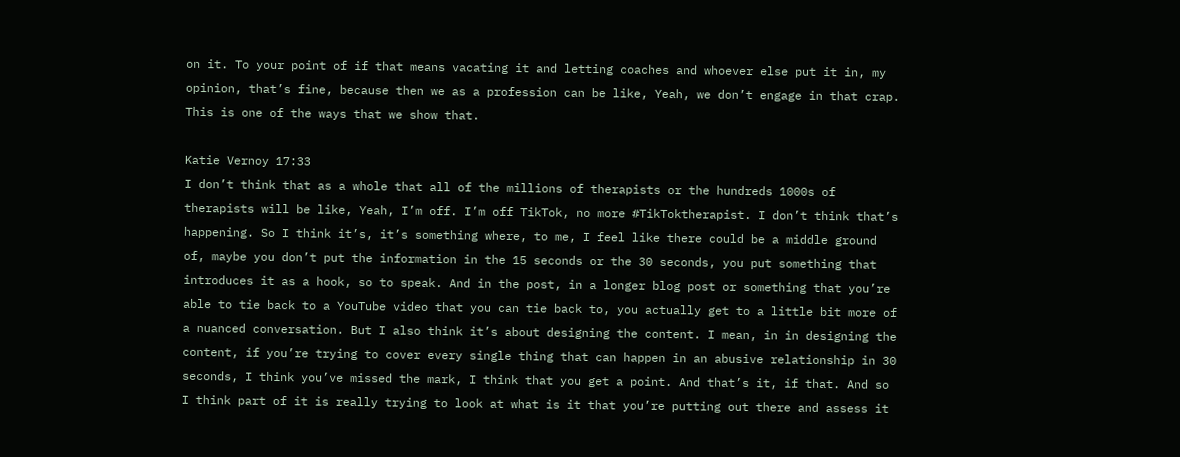on it. To your point of if that means vacating it and letting coaches and whoever else put it in, my opinion, that’s fine, because then we as a profession can be like, Yeah, we don’t engage in that crap. This is one of the ways that we show that.

Katie Vernoy 17:33
I don’t think that as a whole that all of the millions of therapists or the hundreds 1000s of therapists will be like, Yeah, I’m off. I’m off TikTok, no more #TikToktherapist. I don’t think that’s happening. So I think it’s, it’s something where, to me, I feel like there could be a middle ground of, maybe you don’t put the information in the 15 seconds or the 30 seconds, you put something that introduces it as a hook, so to speak. And in the post, in a longer blog post or something that you’re able to tie back to a YouTube video that you can tie back to, you actually get to a little bit more of a nuanced conversation. But I also think it’s about designing the content. I mean, in in designing the content, if you’re trying to cover every single thing that can happen in an abusive relationship in 30 seconds, I think you’ve missed the mark, I think that you get a point. And that’s it, if that. And so I think part of it is really trying to look at what is it that you’re putting out there and assess it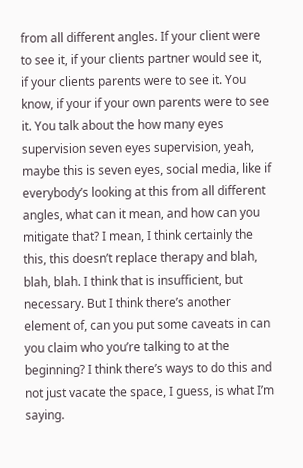from all different angles. If your client were to see it, if your clients partner would see it, if your clients parents were to see it. You know, if your if your own parents were to see it. You talk about the how many eyes supervision seven eyes supervision, yeah, maybe this is seven eyes, social media, like if everybody’s looking at this from all different angles, what can it mean, and how can you mitigate that? I mean, I think certainly the this, this doesn’t replace therapy and blah, blah, blah. I think that is insufficient, but necessary. But I think there’s another element of, can you put some caveats in can you claim who you’re talking to at the beginning? I think there’s ways to do this and not just vacate the space, I guess, is what I’m saying.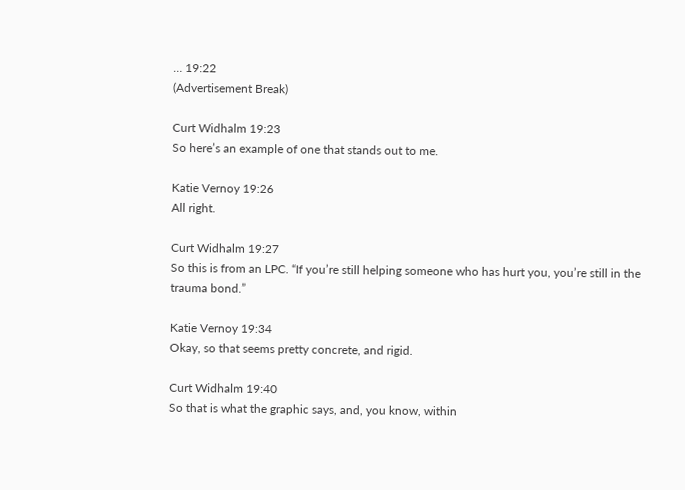… 19:22
(Advertisement Break)

Curt Widhalm 19:23
So here’s an example of one that stands out to me.

Katie Vernoy 19:26
All right.

Curt Widhalm 19:27
So this is from an LPC. “If you’re still helping someone who has hurt you, you’re still in the trauma bond.”

Katie Vernoy 19:34
Okay, so that seems pretty concrete, and rigid.

Curt Widhalm 19:40
So that is what the graphic says, and, you know, within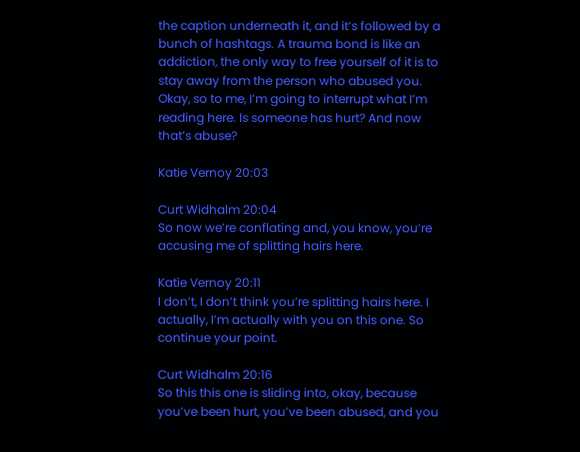the caption underneath it, and it’s followed by a bunch of hashtags. A trauma bond is like an addiction, the only way to free yourself of it is to stay away from the person who abused you. Okay, so to me, I’m going to interrupt what I’m reading here. Is someone has hurt? And now that’s abuse?

Katie Vernoy 20:03

Curt Widhalm 20:04
So now we’re conflating and, you know, you’re accusing me of splitting hairs here.

Katie Vernoy 20:11
I don’t, I don’t think you’re splitting hairs here. I actually, I’m actually with you on this one. So continue your point.

Curt Widhalm 20:16
So this this one is sliding into, okay, because you’ve been hurt, you’ve been abused, and you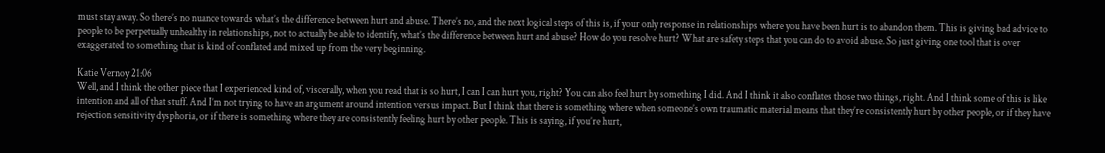must stay away. So there’s no nuance towards what’s the difference between hurt and abuse. There’s no, and the next logical steps of this is, if your only response in relationships where you have been hurt is to abandon them. This is giving bad advice to people to be perpetually unhealthy in relationships, not to actually be able to identify, what’s the difference between hurt and abuse? How do you resolve hurt? What are safety steps that you can do to avoid abuse. So just giving one tool that is over exaggerated to something that is kind of conflated and mixed up from the very beginning.

Katie Vernoy 21:06
Well, and I think the other piece that I experienced kind of, viscerally, when you read that is so hurt, I can I can hurt you, right? You can also feel hurt by something I did. And I think it also conflates those two things, right. And I think some of this is like intention and all of that stuff. And I’m not trying to have an argument around intention versus impact. But I think that there is something where when someone’s own traumatic material means that they’re consistently hurt by other people, or if they have rejection sensitivity dysphoria, or if there is something where they are consistently feeling hurt by other people. This is saying, if you’re hurt,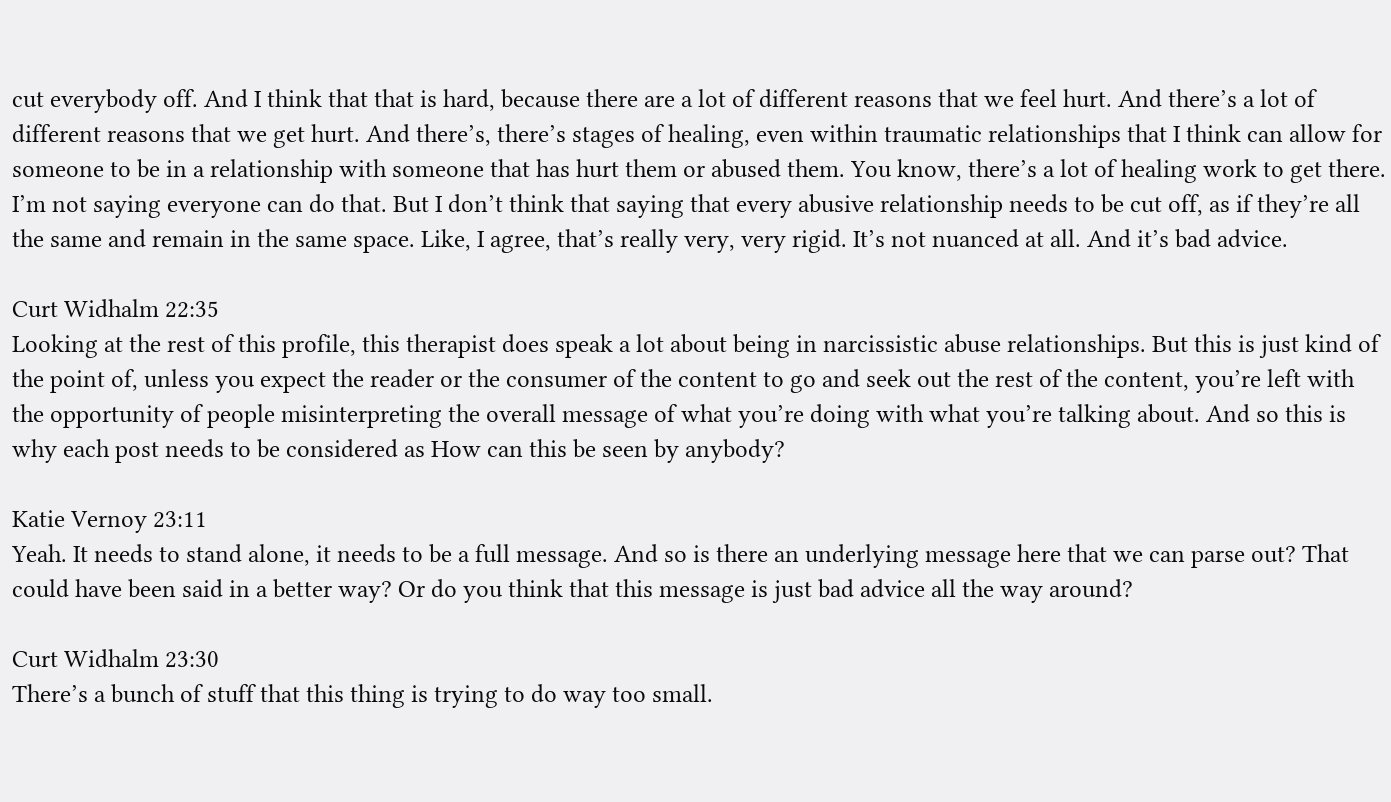cut everybody off. And I think that that is hard, because there are a lot of different reasons that we feel hurt. And there’s a lot of different reasons that we get hurt. And there’s, there’s stages of healing, even within traumatic relationships that I think can allow for someone to be in a relationship with someone that has hurt them or abused them. You know, there’s a lot of healing work to get there. I’m not saying everyone can do that. But I don’t think that saying that every abusive relationship needs to be cut off, as if they’re all the same and remain in the same space. Like, I agree, that’s really very, very rigid. It’s not nuanced at all. And it’s bad advice.

Curt Widhalm 22:35
Looking at the rest of this profile, this therapist does speak a lot about being in narcissistic abuse relationships. But this is just kind of the point of, unless you expect the reader or the consumer of the content to go and seek out the rest of the content, you’re left with the opportunity of people misinterpreting the overall message of what you’re doing with what you’re talking about. And so this is why each post needs to be considered as How can this be seen by anybody?

Katie Vernoy 23:11
Yeah. It needs to stand alone, it needs to be a full message. And so is there an underlying message here that we can parse out? That could have been said in a better way? Or do you think that this message is just bad advice all the way around?

Curt Widhalm 23:30
There’s a bunch of stuff that this thing is trying to do way too small.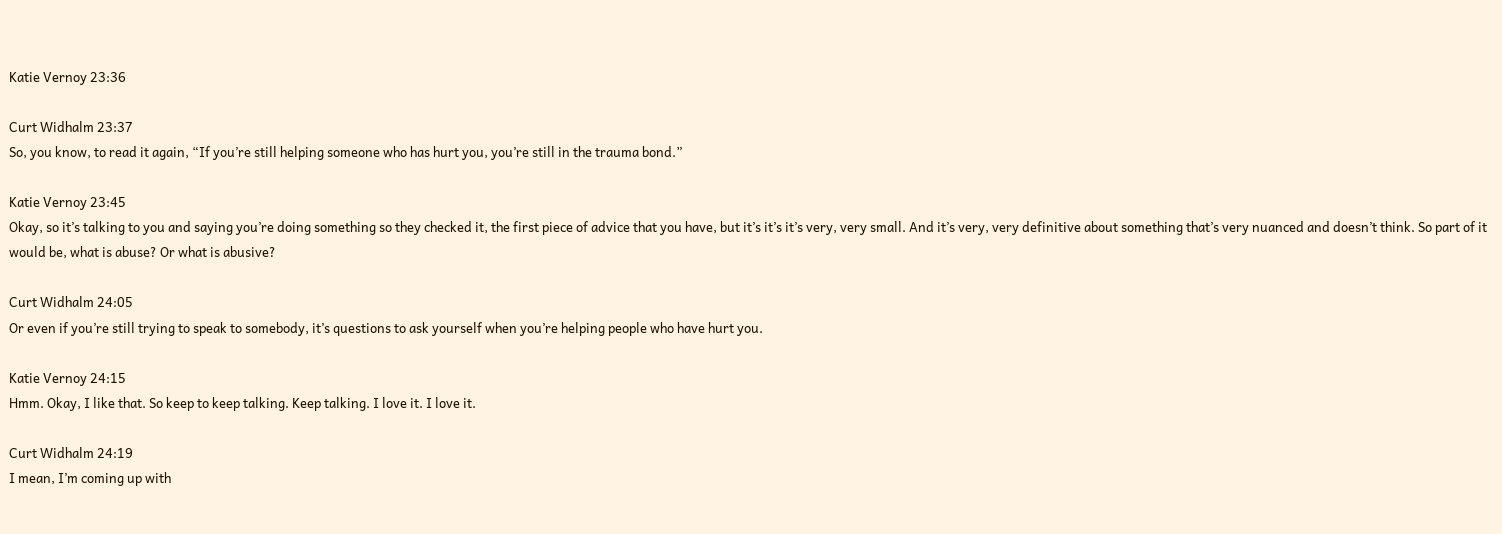Katie Vernoy 23:36

Curt Widhalm 23:37
So, you know, to read it again, “If you’re still helping someone who has hurt you, you’re still in the trauma bond.”

Katie Vernoy 23:45
Okay, so it’s talking to you and saying you’re doing something so they checked it, the first piece of advice that you have, but it’s it’s it’s very, very small. And it’s very, very definitive about something that’s very nuanced and doesn’t think. So part of it would be, what is abuse? Or what is abusive?

Curt Widhalm 24:05
Or even if you’re still trying to speak to somebody, it’s questions to ask yourself when you’re helping people who have hurt you.

Katie Vernoy 24:15
Hmm. Okay, I like that. So keep to keep talking. Keep talking. I love it. I love it.

Curt Widhalm 24:19
I mean, I’m coming up with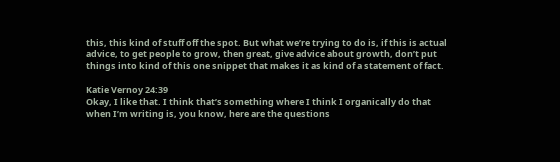this, this kind of stuff off the spot. But what we’re trying to do is, if this is actual advice, to get people to grow, then great, give advice about growth, don’t put things into kind of this one snippet that makes it as kind of a statement of fact.

Katie Vernoy 24:39
Okay, I like that. I think that’s something where I think I organically do that when I’m writing is, you know, here are the questions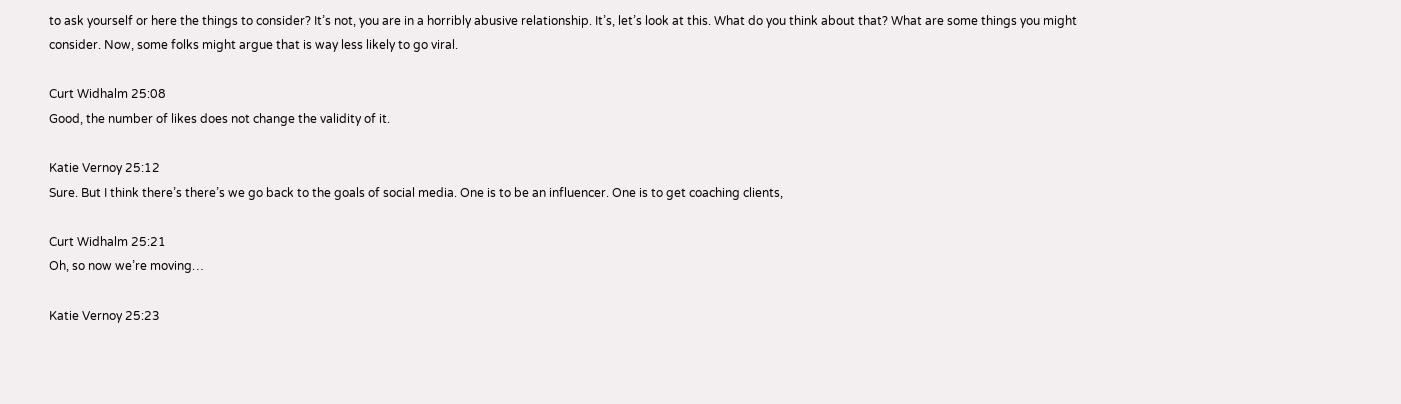to ask yourself or here the things to consider? It’s not, you are in a horribly abusive relationship. It’s, let’s look at this. What do you think about that? What are some things you might consider. Now, some folks might argue that is way less likely to go viral.

Curt Widhalm 25:08
Good, the number of likes does not change the validity of it.

Katie Vernoy 25:12
Sure. But I think there’s there’s we go back to the goals of social media. One is to be an influencer. One is to get coaching clients,

Curt Widhalm 25:21
Oh, so now we’re moving…

Katie Vernoy 25:23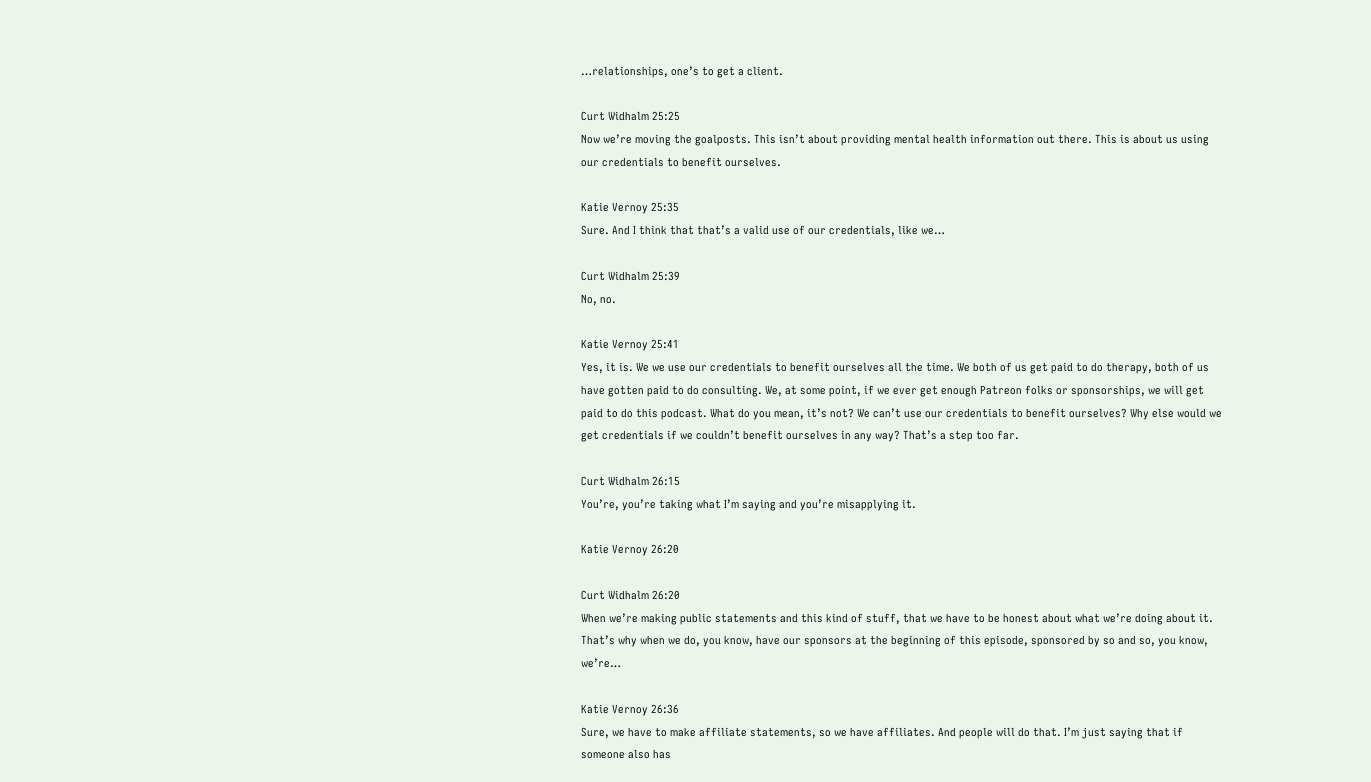…relationships, one’s to get a client.

Curt Widhalm 25:25
Now we’re moving the goalposts. This isn’t about providing mental health information out there. This is about us using our credentials to benefit ourselves.

Katie Vernoy 25:35
Sure. And I think that that’s a valid use of our credentials, like we…

Curt Widhalm 25:39
No, no.

Katie Vernoy 25:41
Yes, it is. We we use our credentials to benefit ourselves all the time. We both of us get paid to do therapy, both of us have gotten paid to do consulting. We, at some point, if we ever get enough Patreon folks or sponsorships, we will get paid to do this podcast. What do you mean, it’s not? We can’t use our credentials to benefit ourselves? Why else would we get credentials if we couldn’t benefit ourselves in any way? That’s a step too far.

Curt Widhalm 26:15
You’re, you’re taking what I’m saying and you’re misapplying it.

Katie Vernoy 26:20

Curt Widhalm 26:20
When we’re making public statements and this kind of stuff, that we have to be honest about what we’re doing about it. That’s why when we do, you know, have our sponsors at the beginning of this episode, sponsored by so and so, you know, we’re…

Katie Vernoy 26:36
Sure, we have to make affiliate statements, so we have affiliates. And people will do that. I’m just saying that if someone also has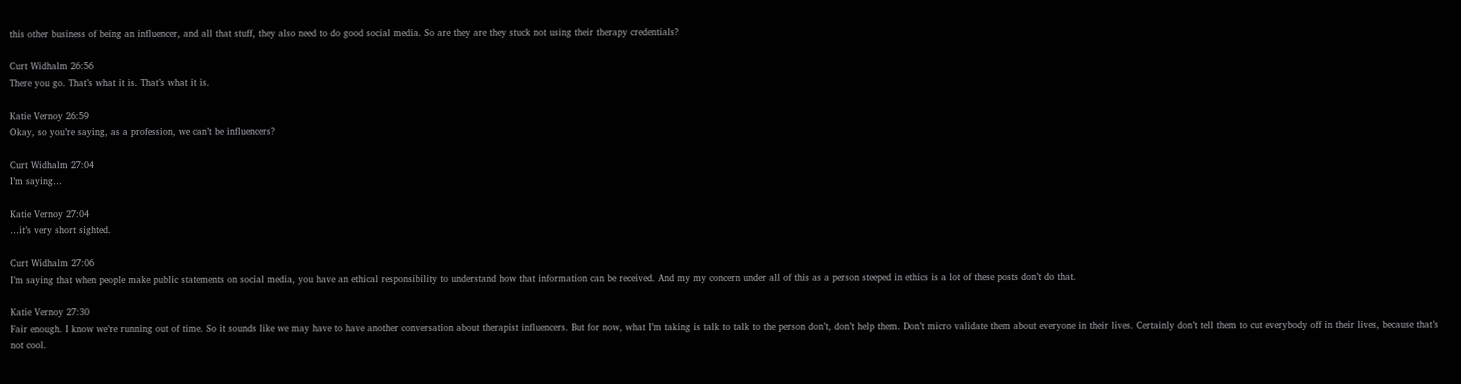this other business of being an influencer, and all that stuff, they also need to do good social media. So are they are they stuck not using their therapy credentials?

Curt Widhalm 26:56
There you go. That’s what it is. That’s what it is.

Katie Vernoy 26:59
Okay, so you’re saying, as a profession, we can’t be influencers?

Curt Widhalm 27:04
I’m saying…

Katie Vernoy 27:04
…it’s very short sighted.

Curt Widhalm 27:06
I’m saying that when people make public statements on social media, you have an ethical responsibility to understand how that information can be received. And my my concern under all of this as a person steeped in ethics is a lot of these posts don’t do that.

Katie Vernoy 27:30
Fair enough. I know we’re running out of time. So it sounds like we may have to have another conversation about therapist influencers. But for now, what I’m taking is talk to talk to the person don’t, don’t help them. Don’t micro validate them about everyone in their lives. Certainly don’t tell them to cut everybody off in their lives, because that’s not cool.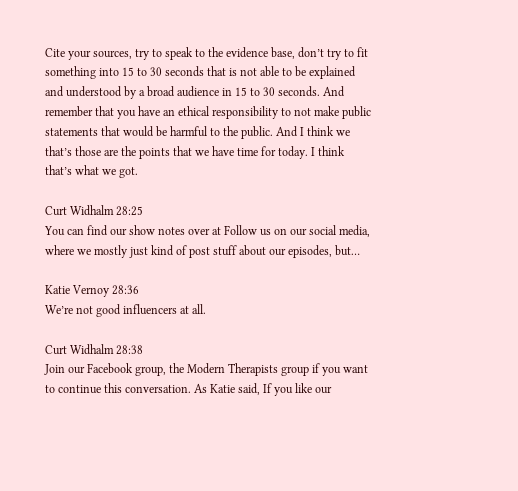Cite your sources, try to speak to the evidence base, don’t try to fit something into 15 to 30 seconds that is not able to be explained and understood by a broad audience in 15 to 30 seconds. And remember that you have an ethical responsibility to not make public statements that would be harmful to the public. And I think we that’s those are the points that we have time for today. I think that’s what we got.

Curt Widhalm 28:25
You can find our show notes over at Follow us on our social media, where we mostly just kind of post stuff about our episodes, but…

Katie Vernoy 28:36
We’re not good influencers at all.

Curt Widhalm 28:38
Join our Facebook group, the Modern Therapists group if you want to continue this conversation. As Katie said, If you like our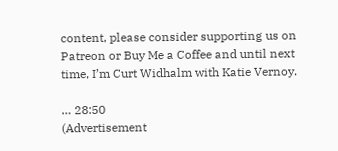content, please consider supporting us on Patreon or Buy Me a Coffee and until next time, I’m Curt Widhalm with Katie Vernoy.

… 28:50
(Advertisement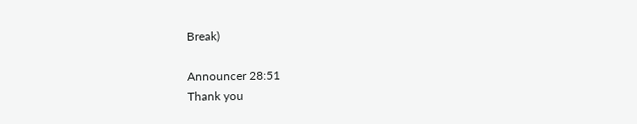Break)

Announcer 28:51
Thank you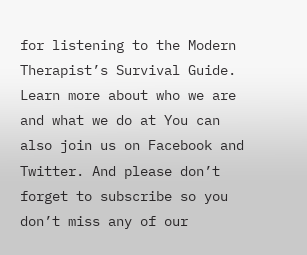for listening to the Modern Therapist’s Survival Guide. Learn more about who we are and what we do at You can also join us on Facebook and Twitter. And please don’t forget to subscribe so you don’t miss any of our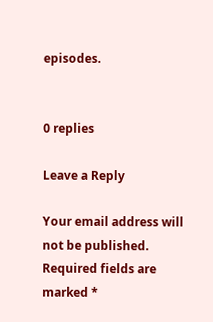episodes.


0 replies

Leave a Reply

Your email address will not be published. Required fields are marked *